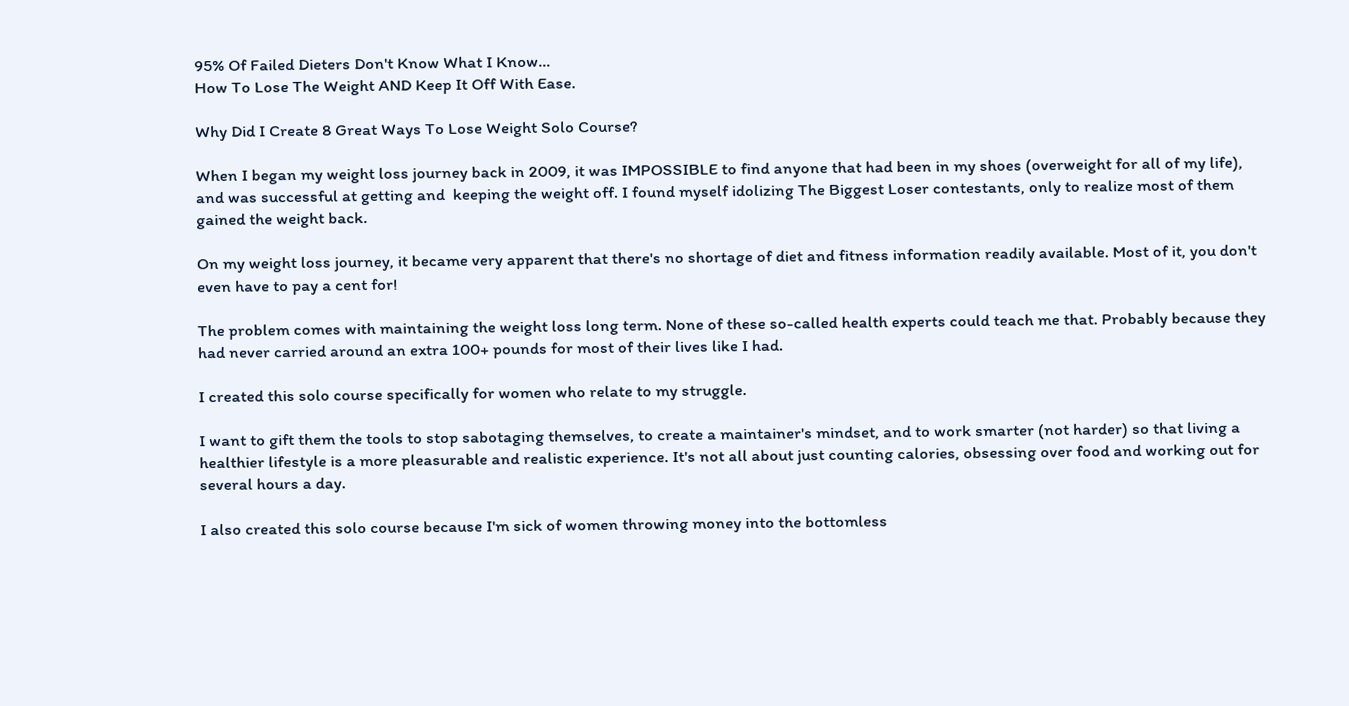95% Of Failed Dieters Don't Know What I Know...
How To Lose The Weight AND Keep It Off With Ease.

Why Did I Create 8 Great Ways To Lose Weight Solo Course?

When I began my weight loss journey back in 2009, it was IMPOSSIBLE to find anyone that had been in my shoes (overweight for all of my life), and was successful at getting and  keeping the weight off. I found myself idolizing The Biggest Loser contestants, only to realize most of them gained the weight back.

On my weight loss journey, it became very apparent that there's no shortage of diet and fitness information readily available. Most of it, you don't even have to pay a cent for!

The problem comes with maintaining the weight loss long term. None of these so-called health experts could teach me that. Probably because they had never carried around an extra 100+ pounds for most of their lives like I had.

I created this solo course specifically for women who relate to my struggle.

I want to gift them the tools to stop sabotaging themselves, to create a maintainer's mindset, and to work smarter (not harder) so that living a healthier lifestyle is a more pleasurable and realistic experience. It's not all about just counting calories, obsessing over food and working out for several hours a day.

I also created this solo course because I'm sick of women throwing money into the bottomless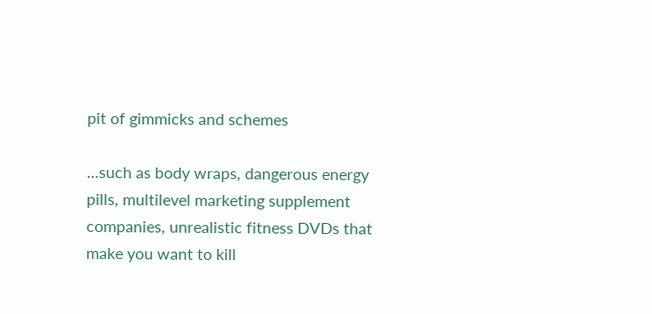pit of gimmicks and schemes

...such as body wraps, dangerous energy pills, multilevel marketing supplement companies, unrealistic fitness DVDs that make you want to kill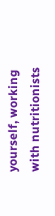yourself, working with nutritionists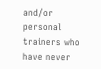and/or personal trainers who have never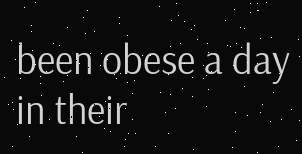been obese a day in their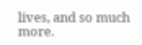lives, and so much more.